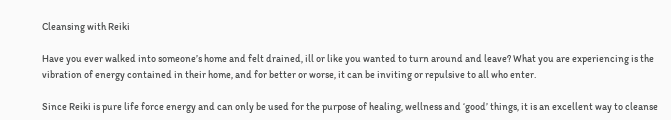Cleansing with Reiki

Have you ever walked into someone’s home and felt drained, ill or like you wanted to turn around and leave? What you are experiencing is the vibration of energy contained in their home, and for better or worse, it can be inviting or repulsive to all who enter.

Since Reiki is pure life force energy and can only be used for the purpose of healing, wellness and ‘good’ things, it is an excellent way to cleanse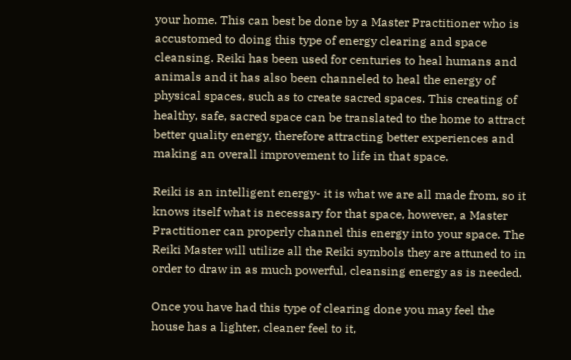your home. This can best be done by a Master Practitioner who is accustomed to doing this type of energy clearing and space cleansing. Reiki has been used for centuries to heal humans and animals and it has also been channeled to heal the energy of physical spaces, such as to create sacred spaces. This creating of healthy, safe, sacred space can be translated to the home to attract better quality energy, therefore attracting better experiences and making an overall improvement to life in that space.

Reiki is an intelligent energy- it is what we are all made from, so it knows itself what is necessary for that space, however, a Master Practitioner can properly channel this energy into your space. The Reiki Master will utilize all the Reiki symbols they are attuned to in order to draw in as much powerful, cleansing energy as is needed.

Once you have had this type of clearing done you may feel the house has a lighter, cleaner feel to it,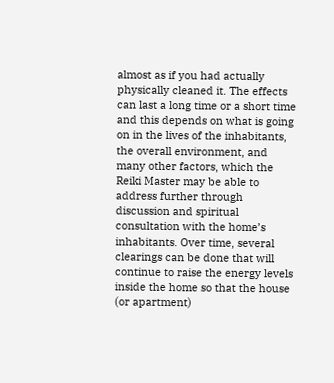almost as if you had actually physically cleaned it. The effects can last a long time or a short time and this depends on what is going on in the lives of the inhabitants, the overall environment, and many other factors, which the Reiki Master may be able to address further through discussion and spiritual consultation with the home’s inhabitants. Over time, several clearings can be done that will continue to raise the energy levels inside the home so that the house (or apartment)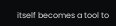itself becomes a tool to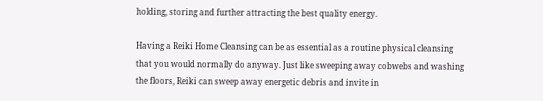holding, storing and further attracting the best quality energy.

Having a Reiki Home Cleansing can be as essential as a routine physical cleansing that you would normally do anyway. Just like sweeping away cobwebs and washing the floors, Reiki can sweep away energetic debris and invite in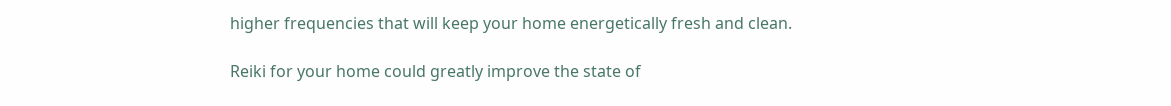higher frequencies that will keep your home energetically fresh and clean.

Reiki for your home could greatly improve the state of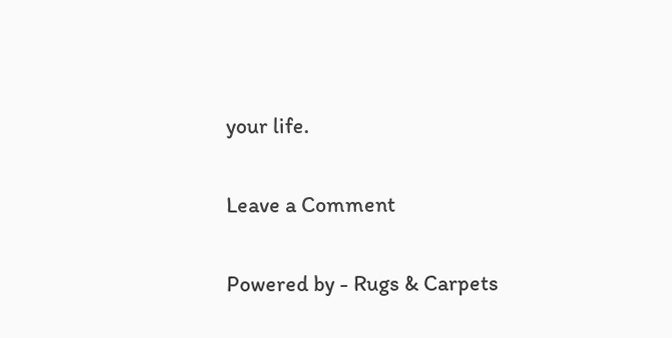your life.

Leave a Comment

Powered by - Rugs & Carpets